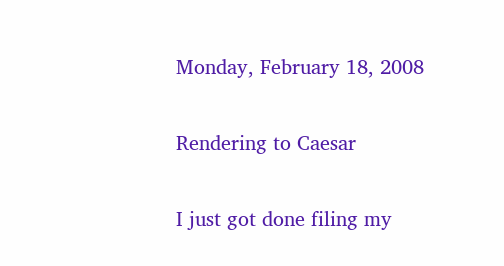Monday, February 18, 2008

Rendering to Caesar

I just got done filing my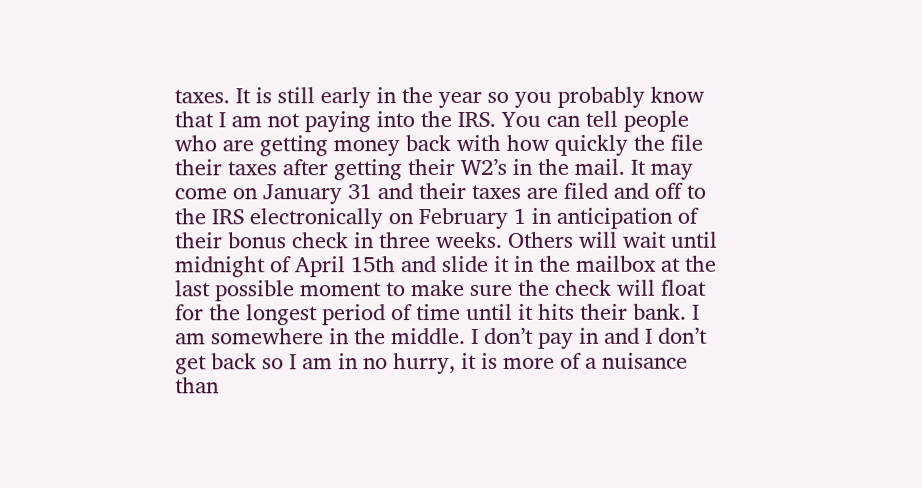taxes. It is still early in the year so you probably know that I am not paying into the IRS. You can tell people who are getting money back with how quickly the file their taxes after getting their W2’s in the mail. It may come on January 31 and their taxes are filed and off to the IRS electronically on February 1 in anticipation of their bonus check in three weeks. Others will wait until midnight of April 15th and slide it in the mailbox at the last possible moment to make sure the check will float for the longest period of time until it hits their bank. I am somewhere in the middle. I don’t pay in and I don’t get back so I am in no hurry, it is more of a nuisance than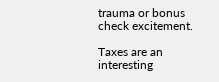trauma or bonus check excitement.

Taxes are an interesting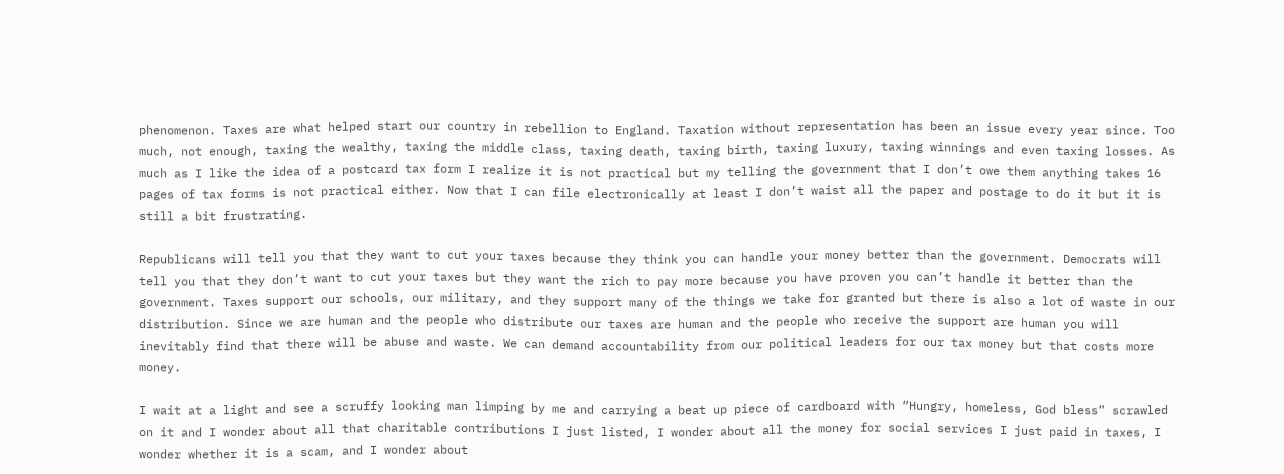phenomenon. Taxes are what helped start our country in rebellion to England. Taxation without representation has been an issue every year since. Too much, not enough, taxing the wealthy, taxing the middle class, taxing death, taxing birth, taxing luxury, taxing winnings and even taxing losses. As much as I like the idea of a postcard tax form I realize it is not practical but my telling the government that I don’t owe them anything takes 16 pages of tax forms is not practical either. Now that I can file electronically at least I don’t waist all the paper and postage to do it but it is still a bit frustrating.

Republicans will tell you that they want to cut your taxes because they think you can handle your money better than the government. Democrats will tell you that they don’t want to cut your taxes but they want the rich to pay more because you have proven you can’t handle it better than the government. Taxes support our schools, our military, and they support many of the things we take for granted but there is also a lot of waste in our distribution. Since we are human and the people who distribute our taxes are human and the people who receive the support are human you will inevitably find that there will be abuse and waste. We can demand accountability from our political leaders for our tax money but that costs more money.

I wait at a light and see a scruffy looking man limping by me and carrying a beat up piece of cardboard with “Hungry, homeless, God bless” scrawled on it and I wonder about all that charitable contributions I just listed, I wonder about all the money for social services I just paid in taxes, I wonder whether it is a scam, and I wonder about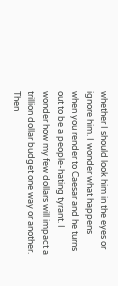whether I should look him in the eyes or ignore him. I wonder what happens when you render to Caesar and he turns out to be a people-hating tyrant. I wonder how my few dollars will impact a trillion dollar budget one way or another. Then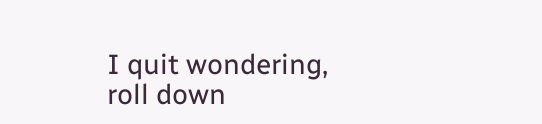I quit wondering, roll down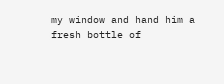my window and hand him a fresh bottle of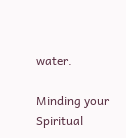water.

Minding your Spiritual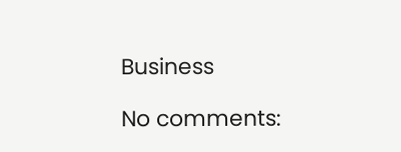Business

No comments: